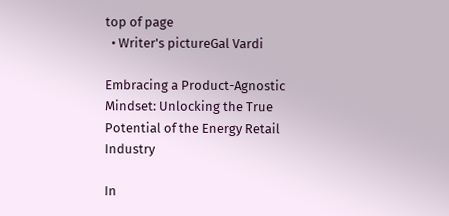top of page
  • Writer's pictureGal Vardi

Embracing a Product-Agnostic Mindset: Unlocking the True Potential of the Energy Retail Industry

In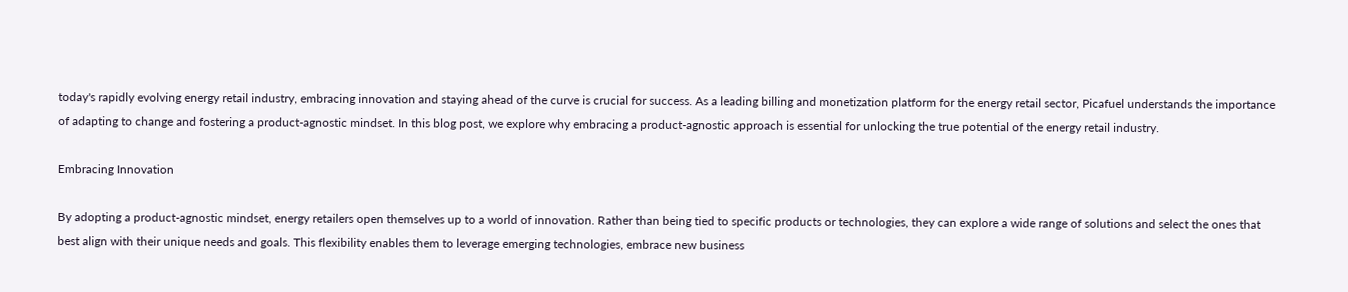today's rapidly evolving energy retail industry, embracing innovation and staying ahead of the curve is crucial for success. As a leading billing and monetization platform for the energy retail sector, Picafuel understands the importance of adapting to change and fostering a product-agnostic mindset. In this blog post, we explore why embracing a product-agnostic approach is essential for unlocking the true potential of the energy retail industry.

Embracing Innovation

By adopting a product-agnostic mindset, energy retailers open themselves up to a world of innovation. Rather than being tied to specific products or technologies, they can explore a wide range of solutions and select the ones that best align with their unique needs and goals. This flexibility enables them to leverage emerging technologies, embrace new business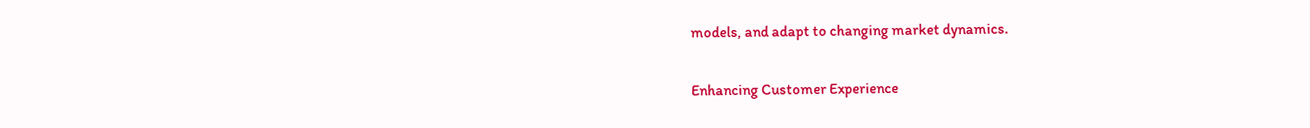models, and adapt to changing market dynamics.

Enhancing Customer Experience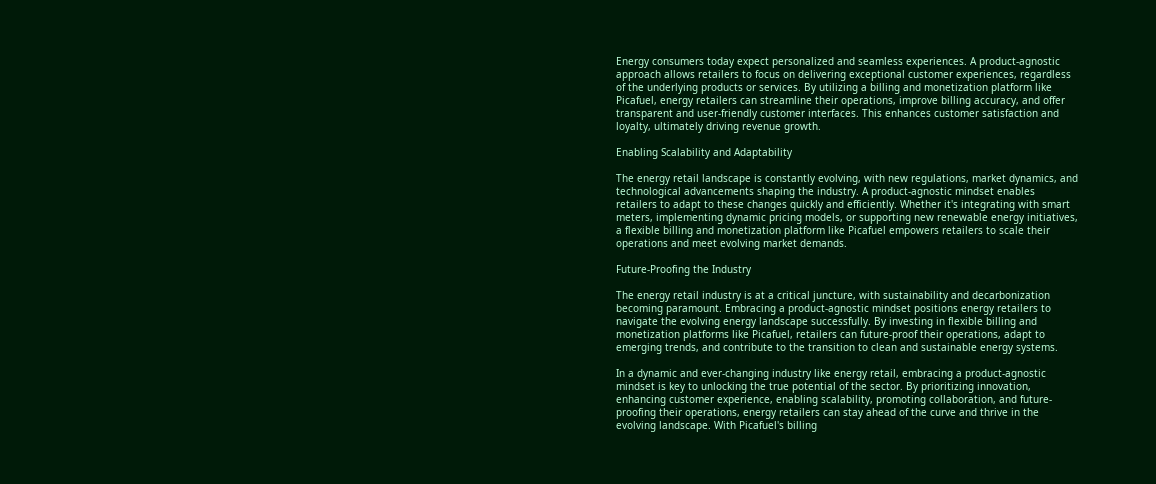Energy consumers today expect personalized and seamless experiences. A product-agnostic approach allows retailers to focus on delivering exceptional customer experiences, regardless of the underlying products or services. By utilizing a billing and monetization platform like Picafuel, energy retailers can streamline their operations, improve billing accuracy, and offer transparent and user-friendly customer interfaces. This enhances customer satisfaction and loyalty, ultimately driving revenue growth.

Enabling Scalability and Adaptability

The energy retail landscape is constantly evolving, with new regulations, market dynamics, and technological advancements shaping the industry. A product-agnostic mindset enables retailers to adapt to these changes quickly and efficiently. Whether it's integrating with smart meters, implementing dynamic pricing models, or supporting new renewable energy initiatives, a flexible billing and monetization platform like Picafuel empowers retailers to scale their operations and meet evolving market demands.

Future-Proofing the Industry

The energy retail industry is at a critical juncture, with sustainability and decarbonization becoming paramount. Embracing a product-agnostic mindset positions energy retailers to navigate the evolving energy landscape successfully. By investing in flexible billing and monetization platforms like Picafuel, retailers can future-proof their operations, adapt to emerging trends, and contribute to the transition to clean and sustainable energy systems.

In a dynamic and ever-changing industry like energy retail, embracing a product-agnostic mindset is key to unlocking the true potential of the sector. By prioritizing innovation, enhancing customer experience, enabling scalability, promoting collaboration, and future-proofing their operations, energy retailers can stay ahead of the curve and thrive in the evolving landscape. With Picafuel's billing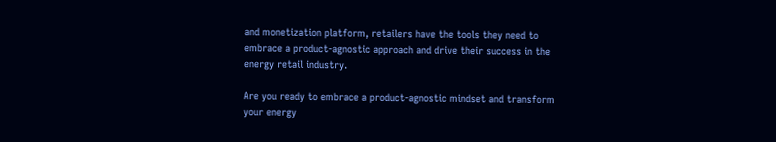and monetization platform, retailers have the tools they need to embrace a product-agnostic approach and drive their success in the energy retail industry.

Are you ready to embrace a product-agnostic mindset and transform your energy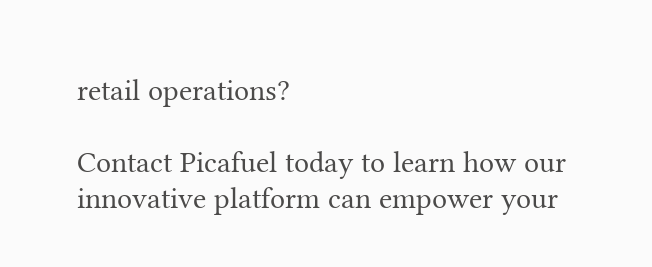retail operations?

Contact Picafuel today to learn how our innovative platform can empower your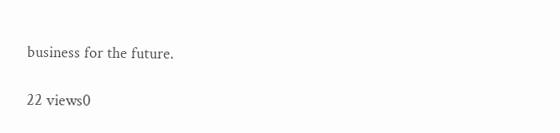business for the future.

22 views0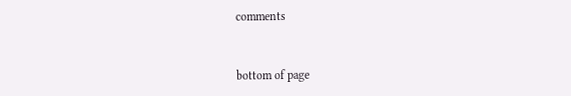comments


bottom of page